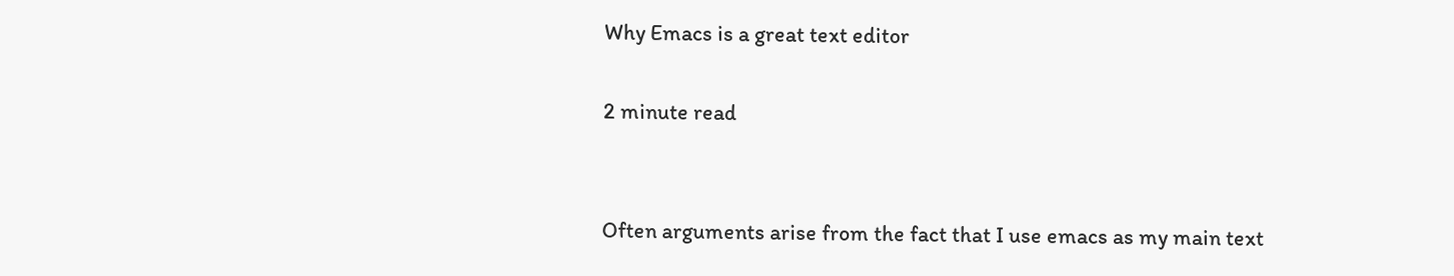Why Emacs is a great text editor

2 minute read


Often arguments arise from the fact that I use emacs as my main text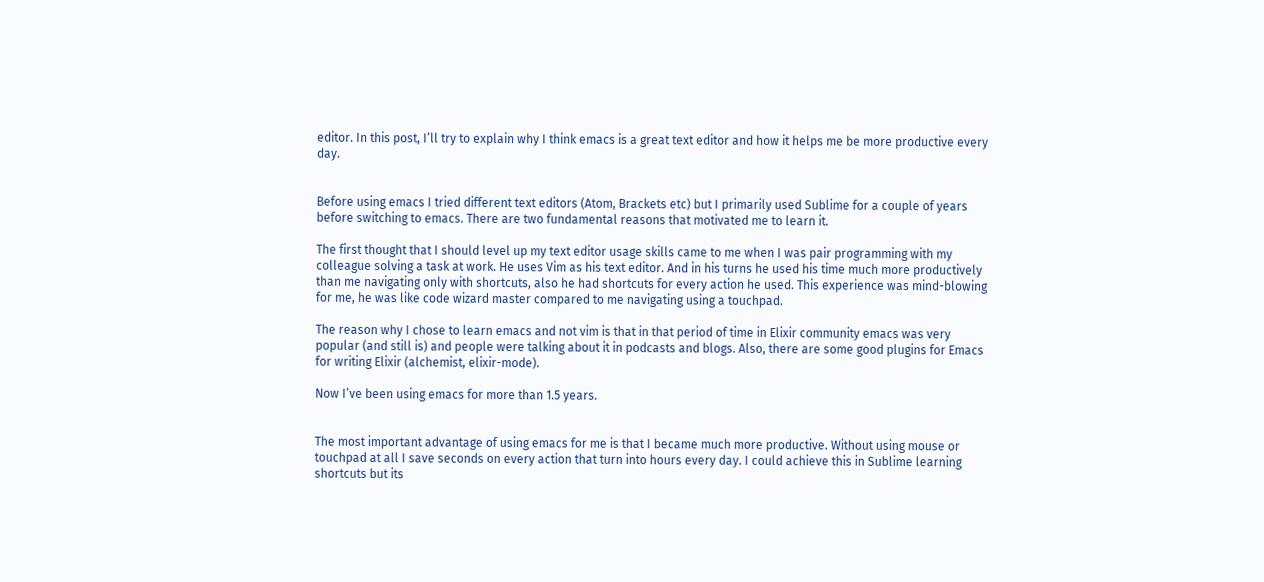editor. In this post, I’ll try to explain why I think emacs is a great text editor and how it helps me be more productive every day.


Before using emacs I tried different text editors (Atom, Brackets etc) but I primarily used Sublime for a couple of years before switching to emacs. There are two fundamental reasons that motivated me to learn it.

The first thought that I should level up my text editor usage skills came to me when I was pair programming with my colleague solving a task at work. He uses Vim as his text editor. And in his turns he used his time much more productively than me navigating only with shortcuts, also he had shortcuts for every action he used. This experience was mind-blowing for me, he was like code wizard master compared to me navigating using a touchpad.

The reason why I chose to learn emacs and not vim is that in that period of time in Elixir community emacs was very popular (and still is) and people were talking about it in podcasts and blogs. Also, there are some good plugins for Emacs for writing Elixir (alchemist, elixir-mode).

Now I’ve been using emacs for more than 1.5 years.


The most important advantage of using emacs for me is that I became much more productive. Without using mouse or touchpad at all I save seconds on every action that turn into hours every day. I could achieve this in Sublime learning shortcuts but its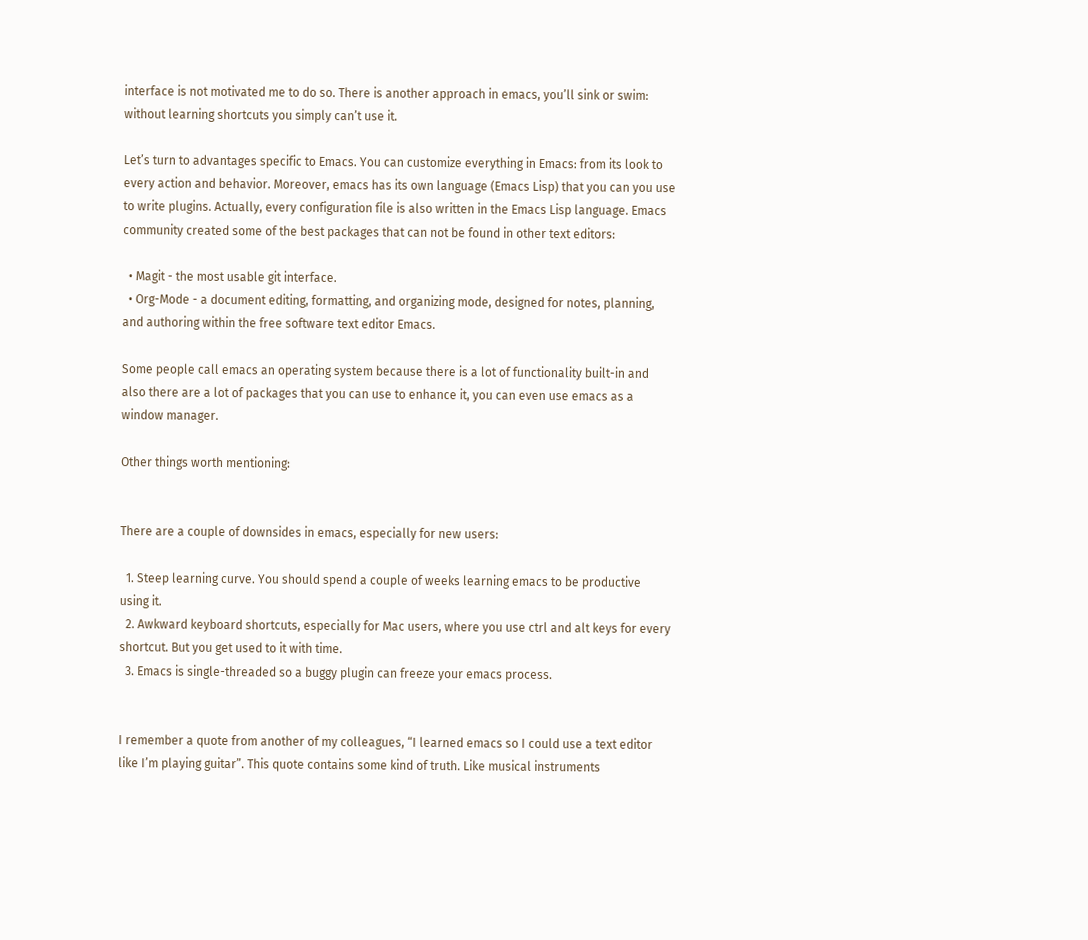interface is not motivated me to do so. There is another approach in emacs, you’ll sink or swim: without learning shortcuts you simply can’t use it.

Let’s turn to advantages specific to Emacs. You can customize everything in Emacs: from its look to every action and behavior. Moreover, emacs has its own language (Emacs Lisp) that you can you use to write plugins. Actually, every configuration file is also written in the Emacs Lisp language. Emacs community created some of the best packages that can not be found in other text editors:

  • Magit - the most usable git interface.
  • Org-Mode - a document editing, formatting, and organizing mode, designed for notes, planning, and authoring within the free software text editor Emacs.

Some people call emacs an operating system because there is a lot of functionality built-in and also there are a lot of packages that you can use to enhance it, you can even use emacs as a window manager.

Other things worth mentioning:


There are a couple of downsides in emacs, especially for new users:

  1. Steep learning curve. You should spend a couple of weeks learning emacs to be productive using it.
  2. Awkward keyboard shortcuts, especially for Mac users, where you use ctrl and alt keys for every shortcut. But you get used to it with time.
  3. Emacs is single-threaded so a buggy plugin can freeze your emacs process.


I remember a quote from another of my colleagues, “I learned emacs so I could use a text editor like I’m playing guitar”. This quote contains some kind of truth. Like musical instruments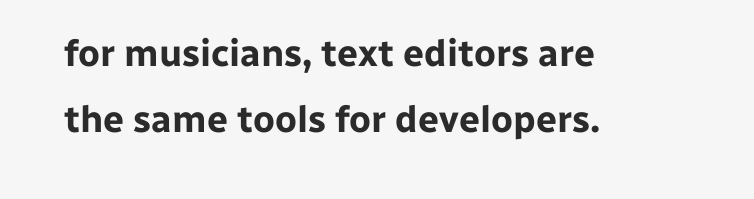for musicians, text editors are the same tools for developers.